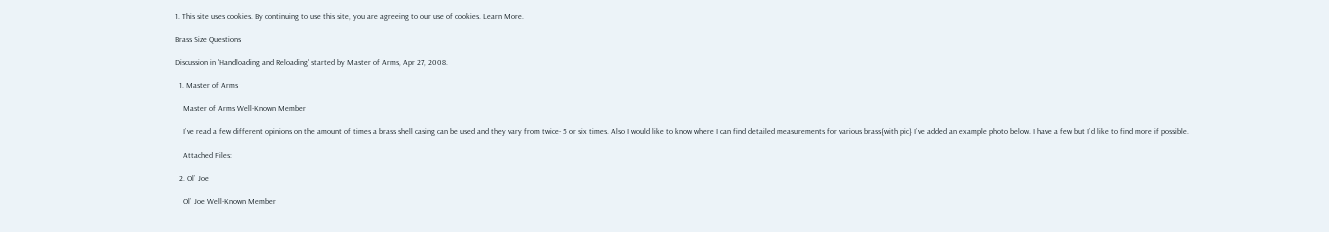1. This site uses cookies. By continuing to use this site, you are agreeing to our use of cookies. Learn More.

Brass Size Questions

Discussion in 'Handloading and Reloading' started by Master of Arms, Apr 27, 2008.

  1. Master of Arms

    Master of Arms Well-Known Member

    I`ve read a few different opinions on the amount of times a brass shell casing can be used and they vary from twice- 5 or six times. Also I would like to know where I can find detailed measurements for various brass{with pic} I`ve added an example photo below. I have a few but I`d like to find more if possible.

    Attached Files:

  2. Ol` Joe

    Ol` Joe Well-Known Member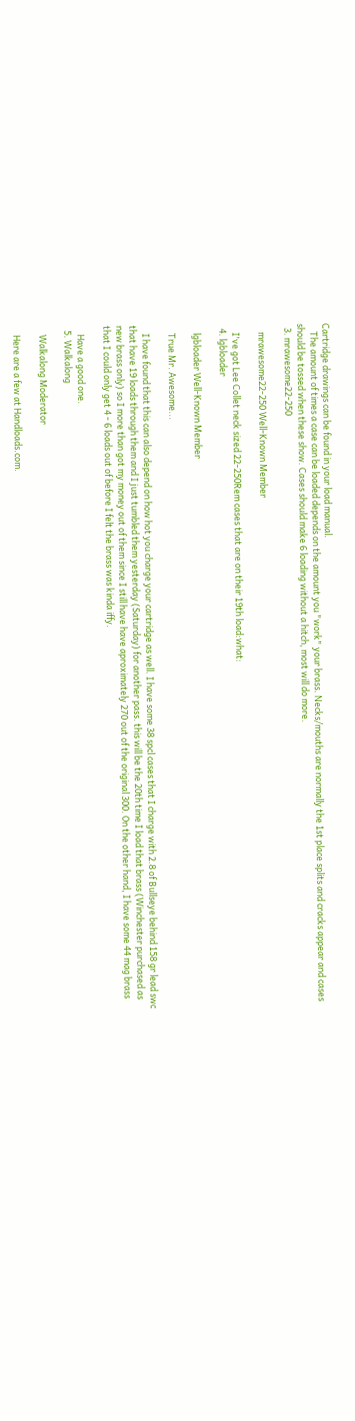Cartridge drawings can be found in your load manual.
    The amount of times a case can be loaded depends on the amount you "work" your brass. Necks/mouths are normally the 1st place splits and cracks appear and cases should be tossed when these show. Cases should make 6 loading without a hitch, most will do more.
  3. mrawesome22-250

    mrawesome22-250 Well-Known Member

    I've got Lee Collet neck sized 22-250Rem cases that are on their 19th load:what:
  4. lgbloader

    lgbloader Well-Known Member

    True Mr. Awesome...

    I have found that this can also depend on how hot you charge your cartridge as well. I have some 38 spcl cases that I charge with 2.8 of Bullseye behind 158 gr lead swc that have 19 loads through them and I just tumbled them yesterday (Saturday) for another pass. this will be the 20th time I load that brass (Winchester purchased as new brass only) so I more than got my money out of them since I still have have aproximately 270 out of the original 300. On the other hand, I have some 44 mag brass that I could only get 4 - 6 loads out of before I felt the brass was kinda iffy.

    Have a good one.
  5. Walkalong

    Walkalong Moderator

    Here are a few at Handloads.com.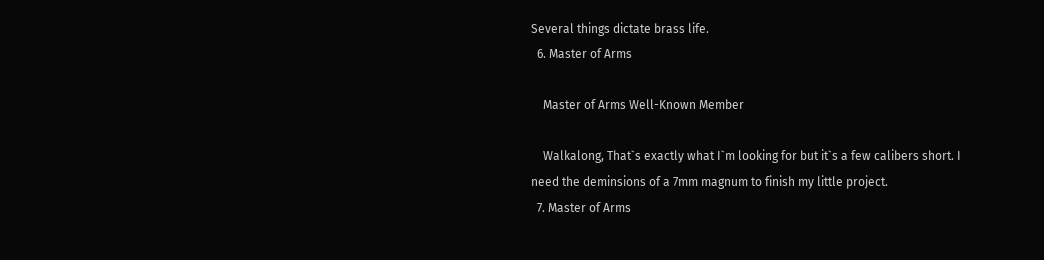Several things dictate brass life.
  6. Master of Arms

    Master of Arms Well-Known Member

    Walkalong, That`s exactly what I`m looking for but it`s a few calibers short. I need the deminsions of a 7mm magnum to finish my little project.
  7. Master of Arms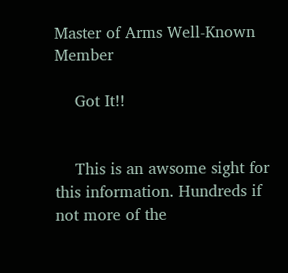Master of Arms Well-Known Member

    Got It!!


    This is an awsome sight for this information. Hundreds if not more of the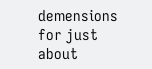demensions for just about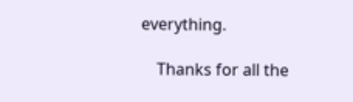everything.

    Thanks for all the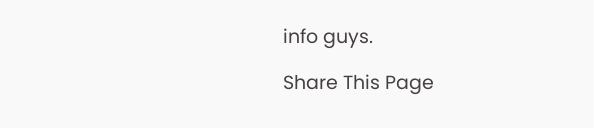info guys.

Share This Page